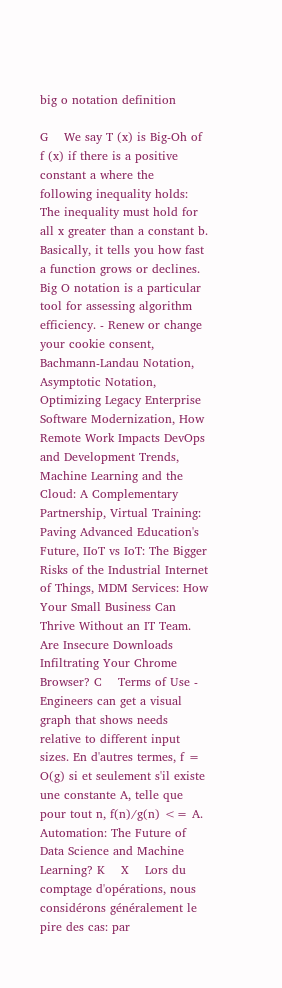big o notation definition

G    We say T (x) is Big-Oh of f (x) if there is a positive constant a where the following inequality holds: The inequality must hold for all x greater than a constant b. Basically, it tells you how fast a function grows or declines. Big O notation is a particular tool for assessing algorithm efficiency. - Renew or change your cookie consent, Bachmann-Landau Notation, Asymptotic Notation, Optimizing Legacy Enterprise Software Modernization, How Remote Work Impacts DevOps and Development Trends, Machine Learning and the Cloud: A Complementary Partnership, Virtual Training: Paving Advanced Education's Future, IIoT vs IoT: The Bigger Risks of the Industrial Internet of Things, MDM Services: How Your Small Business Can Thrive Without an IT Team. Are Insecure Downloads Infiltrating Your Chrome Browser? C    Terms of Use - Engineers can get a visual graph that shows needs relative to different input sizes. En d'autres termes, f = O(g) si et seulement s'il existe une constante A, telle que pour tout n, f(n)/g(n) <= A. Automation: The Future of Data Science and Machine Learning? K    X    Lors du comptage d'opérations, nous considérons généralement le pire des cas: par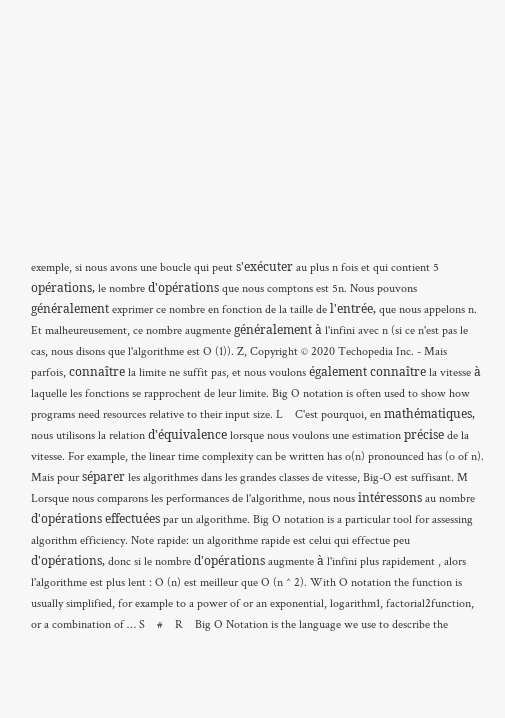exemple, si nous avons une boucle qui peut s'exécuter au plus n fois et qui contient 5 opérations, le nombre d'opérations que nous comptons est 5n. Nous pouvons généralement exprimer ce nombre en fonction de la taille de l'entrée, que nous appelons n. Et malheureusement, ce nombre augmente généralement à l'infini avec n (si ce n'est pas le cas, nous disons que l'algorithme est O (1)). Z, Copyright © 2020 Techopedia Inc. - Mais parfois, connaître la limite ne suffit pas, et nous voulons également connaître la vitesse à laquelle les fonctions se rapprochent de leur limite. Big O notation is often used to show how programs need resources relative to their input size. L    C'est pourquoi, en mathématiques, nous utilisons la relation d'équivalence lorsque nous voulons une estimation précise de la vitesse. For example, the linear time complexity can be written has o(n) pronounced has (o of n). Mais pour séparer les algorithmes dans les grandes classes de vitesse, Big-O est suffisant. M    Lorsque nous comparons les performances de l'algorithme, nous nous intéressons au nombre d'opérations effectuées par un algorithme. Big O notation is a particular tool for assessing algorithm efficiency. Note rapide: un algorithme rapide est celui qui effectue peu d'opérations, donc si le nombre d'opérations augmente à l'infini plus rapidement , alors l'algorithme est plus lent : O (n) est meilleur que O (n ^ 2). With O notation the function is usually simplified, for example to a power of or an exponential, logarithm1, factorial2function, or a combination of … S    #    R    Big O Notation is the language we use to describe the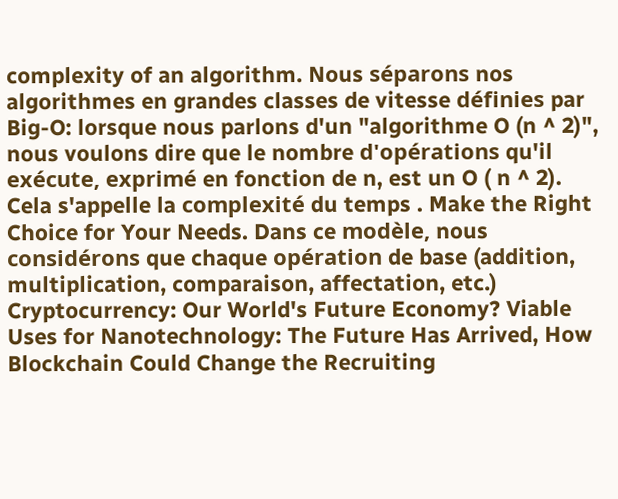complexity of an algorithm. Nous séparons nos algorithmes en grandes classes de vitesse définies par Big-O: lorsque nous parlons d'un "algorithme O (n ^ 2)", nous voulons dire que le nombre d'opérations qu'il exécute, exprimé en fonction de n, est un O ( n ^ 2). Cela s'appelle la complexité du temps . Make the Right Choice for Your Needs. Dans ce modèle, nous considérons que chaque opération de base (addition, multiplication, comparaison, affectation, etc.) Cryptocurrency: Our World's Future Economy? Viable Uses for Nanotechnology: The Future Has Arrived, How Blockchain Could Change the Recruiting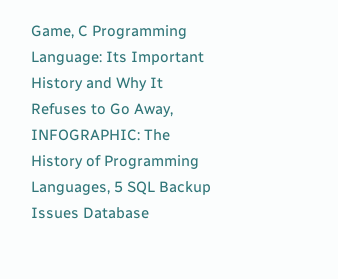Game, C Programming Language: Its Important History and Why It Refuses to Go Away, INFOGRAPHIC: The History of Programming Languages, 5 SQL Backup Issues Database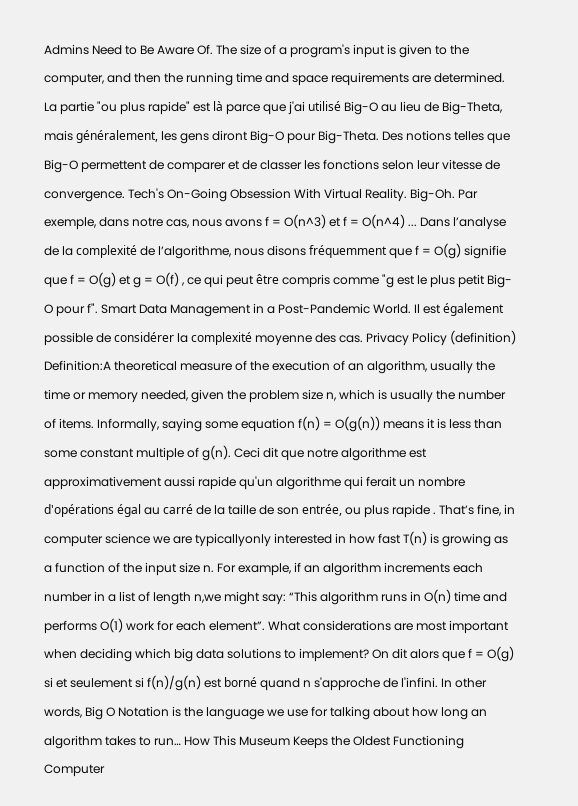Admins Need to Be Aware Of. The size of a program's input is given to the computer, and then the running time and space requirements are determined. La partie "ou plus rapide" est là parce que j'ai utilisé Big-O au lieu de Big-Theta, mais généralement, les gens diront Big-O pour Big-Theta. Des notions telles que Big-O permettent de comparer et de classer les fonctions selon leur vitesse de convergence. Tech's On-Going Obsession With Virtual Reality. Big-Oh. Par exemple, dans notre cas, nous avons f = O(n^3) et f = O(n^4) ... Dans l’analyse de la complexité de l’algorithme, nous disons fréquemment que f = O(g) signifie que f = O(g) et g = O(f) , ce qui peut être compris comme "g est le plus petit Big-O pour f". Smart Data Management in a Post-Pandemic World. Il est également possible de considérer la complexité moyenne des cas. Privacy Policy (definition) Definition:A theoretical measure of the execution of an algorithm, usually the time or memory needed, given the problem size n, which is usually the number of items. Informally, saying some equation f(n) = O(g(n)) means it is less than some constant multiple of g(n). Ceci dit que notre algorithme est approximativement aussi rapide qu'un algorithme qui ferait un nombre d'opérations égal au carré de la taille de son entrée, ou plus rapide . That’s fine, in computer science we are typicallyonly interested in how fast T(n) is growing as a function of the input size n. For example, if an algorithm increments each number in a list of length n,we might say: “This algorithm runs in O(n) time and performs O(1) work for each element”. What considerations are most important when deciding which big data solutions to implement? On dit alors que f = O(g) si et seulement si f(n)/g(n) est borné quand n s'approche de l'infini. In other words, Big O Notation is the language we use for talking about how long an algorithm takes to run… How This Museum Keeps the Oldest Functioning Computer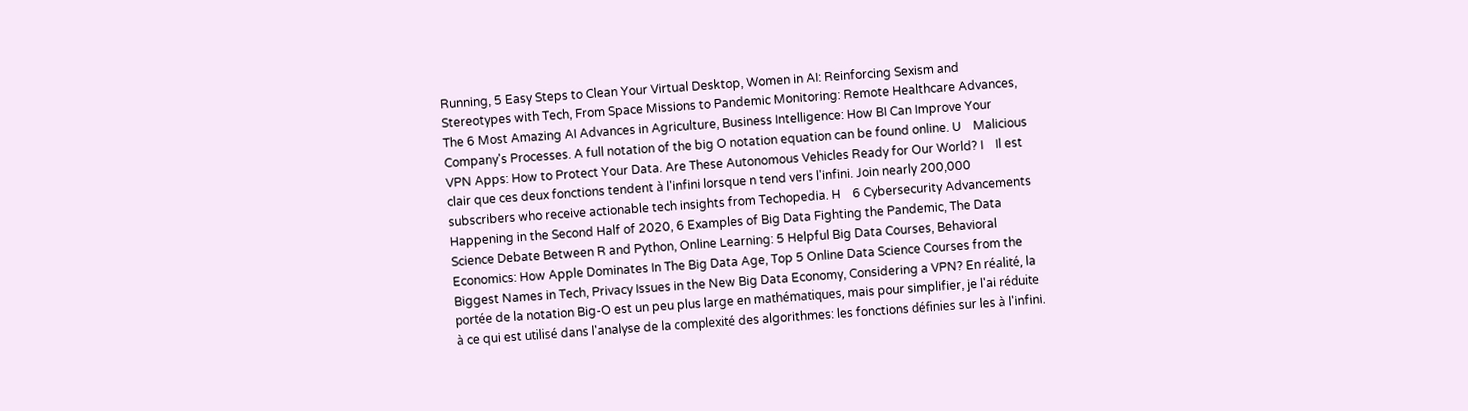Running, 5 Easy Steps to Clean Your Virtual Desktop, Women in AI: Reinforcing Sexism and Stereotypes with Tech, From Space Missions to Pandemic Monitoring: Remote Healthcare Advances, The 6 Most Amazing AI Advances in Agriculture, Business Intelligence: How BI Can Improve Your Company's Processes. A full notation of the big O notation equation can be found online. U    Malicious VPN Apps: How to Protect Your Data. Are These Autonomous Vehicles Ready for Our World? I    Il est clair que ces deux fonctions tendent à l'infini lorsque n tend vers l'infini. Join nearly 200,000 subscribers who receive actionable tech insights from Techopedia. H    6 Cybersecurity Advancements Happening in the Second Half of 2020, 6 Examples of Big Data Fighting the Pandemic, The Data Science Debate Between R and Python, Online Learning: 5 Helpful Big Data Courses, Behavioral Economics: How Apple Dominates In The Big Data Age, Top 5 Online Data Science Courses from the Biggest Names in Tech, Privacy Issues in the New Big Data Economy, Considering a VPN? En réalité, la portée de la notation Big-O est un peu plus large en mathématiques, mais pour simplifier, je l'ai réduite à ce qui est utilisé dans l'analyse de la complexité des algorithmes: les fonctions définies sur les à l'infini.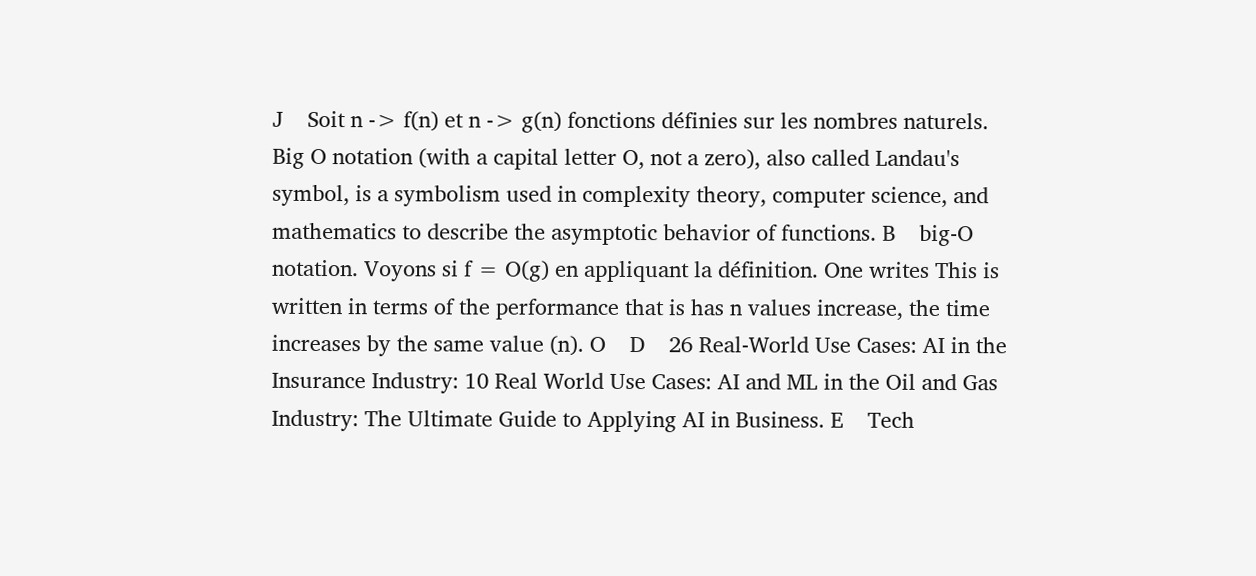J    Soit n -> f(n) et n -> g(n) fonctions définies sur les nombres naturels. Big O notation (with a capital letter O, not a zero), also called Landau's symbol, is a symbolism used in complexity theory, computer science, and mathematics to describe the asymptotic behavior of functions. B    big-O notation. Voyons si f = O(g) en appliquant la définition. One writes This is written in terms of the performance that is has n values increase, the time increases by the same value (n). O    D    26 Real-World Use Cases: AI in the Insurance Industry: 10 Real World Use Cases: AI and ML in the Oil and Gas Industry: The Ultimate Guide to Applying AI in Business. E    Tech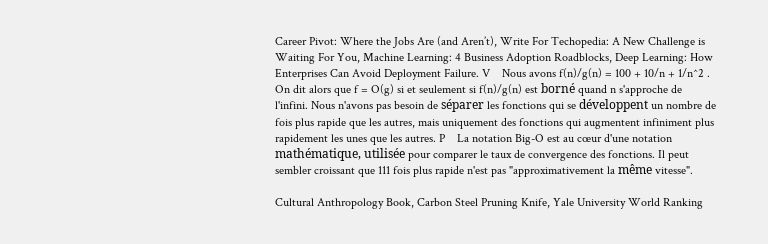Career Pivot: Where the Jobs Are (and Aren’t), Write For Techopedia: A New Challenge is Waiting For You, Machine Learning: 4 Business Adoption Roadblocks, Deep Learning: How Enterprises Can Avoid Deployment Failure. V    Nous avons f(n)/g(n) = 100 + 10/n + 1/n^2 . On dit alors que f = O(g) si et seulement si f(n)/g(n) est borné quand n s'approche de l'infini. Nous n'avons pas besoin de séparer les fonctions qui se développent un nombre de fois plus rapide que les autres, mais uniquement des fonctions qui augmentent infiniment plus rapidement les unes que les autres. P    La notation Big-O est au cœur d'une notation mathématique, utilisée pour comparer le taux de convergence des fonctions. Il peut sembler croissant que 111 fois plus rapide n'est pas "approximativement la même vitesse".

Cultural Anthropology Book, Carbon Steel Pruning Knife, Yale University World Ranking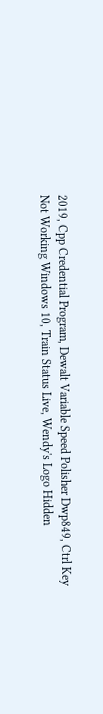2019, Cpp Credential Program, Dewalt Variable Speed Polisher Dwp849, Ctrl Key Not Working Windows 10, Train Status Live, Wendy's Logo Hidden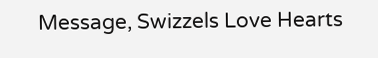Message, Swizzels Love Hearts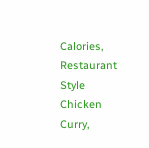Calories, Restaurant Style Chicken Curry,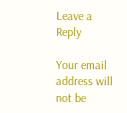Leave a Reply

Your email address will not be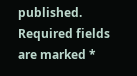published. Required fields are marked *